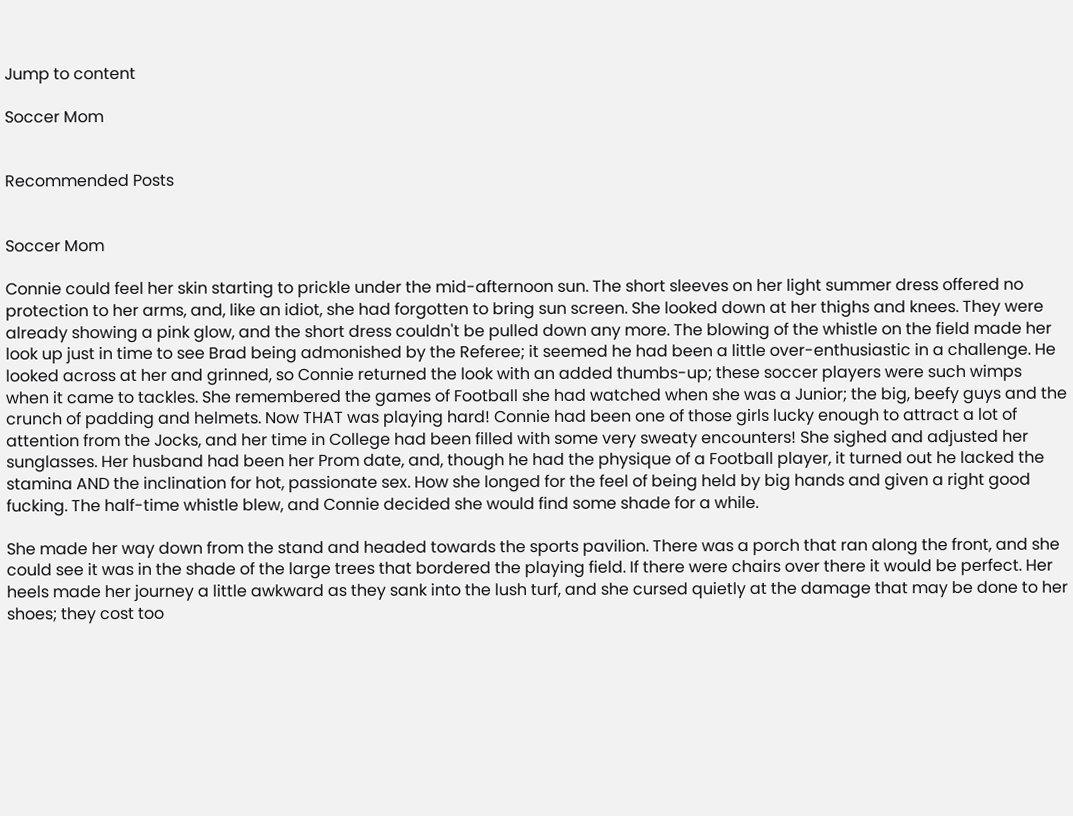Jump to content

Soccer Mom


Recommended Posts


Soccer Mom

Connie could feel her skin starting to prickle under the mid-afternoon sun. The short sleeves on her light summer dress offered no protection to her arms, and, like an idiot, she had forgotten to bring sun screen. She looked down at her thighs and knees. They were already showing a pink glow, and the short dress couldn't be pulled down any more. The blowing of the whistle on the field made her look up just in time to see Brad being admonished by the Referee; it seemed he had been a little over-enthusiastic in a challenge. He looked across at her and grinned, so Connie returned the look with an added thumbs-up; these soccer players were such wimps when it came to tackles. She remembered the games of Football she had watched when she was a Junior; the big, beefy guys and the crunch of padding and helmets. Now THAT was playing hard! Connie had been one of those girls lucky enough to attract a lot of attention from the Jocks, and her time in College had been filled with some very sweaty encounters! She sighed and adjusted her sunglasses. Her husband had been her Prom date, and, though he had the physique of a Football player, it turned out he lacked the stamina AND the inclination for hot, passionate sex. How she longed for the feel of being held by big hands and given a right good fucking. The half-time whistle blew, and Connie decided she would find some shade for a while.

She made her way down from the stand and headed towards the sports pavilion. There was a porch that ran along the front, and she could see it was in the shade of the large trees that bordered the playing field. If there were chairs over there it would be perfect. Her heels made her journey a little awkward as they sank into the lush turf, and she cursed quietly at the damage that may be done to her shoes; they cost too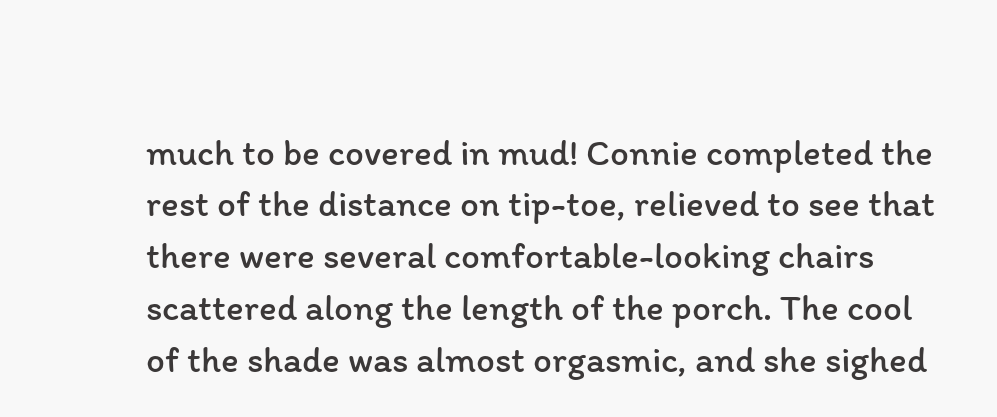much to be covered in mud! Connie completed the rest of the distance on tip-toe, relieved to see that there were several comfortable-looking chairs scattered along the length of the porch. The cool of the shade was almost orgasmic, and she sighed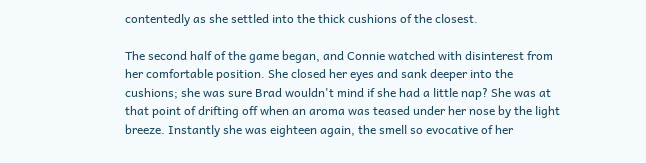contentedly as she settled into the thick cushions of the closest.

The second half of the game began, and Connie watched with disinterest from her comfortable position. She closed her eyes and sank deeper into the cushions; she was sure Brad wouldn't mind if she had a little nap? She was at that point of drifting off when an aroma was teased under her nose by the light breeze. Instantly she was eighteen again, the smell so evocative of her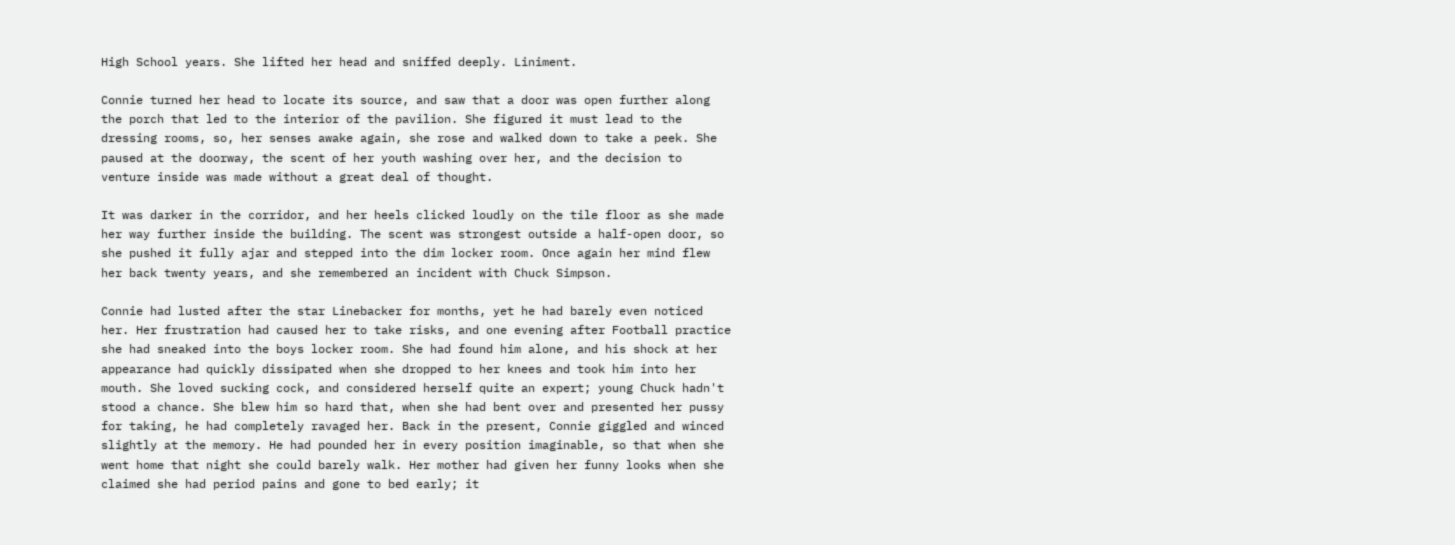High School years. She lifted her head and sniffed deeply. Liniment.

Connie turned her head to locate its source, and saw that a door was open further along the porch that led to the interior of the pavilion. She figured it must lead to the dressing rooms, so, her senses awake again, she rose and walked down to take a peek. She paused at the doorway, the scent of her youth washing over her, and the decision to venture inside was made without a great deal of thought.

It was darker in the corridor, and her heels clicked loudly on the tile floor as she made her way further inside the building. The scent was strongest outside a half-open door, so she pushed it fully ajar and stepped into the dim locker room. Once again her mind flew her back twenty years, and she remembered an incident with Chuck Simpson.

Connie had lusted after the star Linebacker for months, yet he had barely even noticed her. Her frustration had caused her to take risks, and one evening after Football practice she had sneaked into the boys locker room. She had found him alone, and his shock at her appearance had quickly dissipated when she dropped to her knees and took him into her mouth. She loved sucking cock, and considered herself quite an expert; young Chuck hadn't stood a chance. She blew him so hard that, when she had bent over and presented her pussy for taking, he had completely ravaged her. Back in the present, Connie giggled and winced slightly at the memory. He had pounded her in every position imaginable, so that when she went home that night she could barely walk. Her mother had given her funny looks when she claimed she had period pains and gone to bed early; it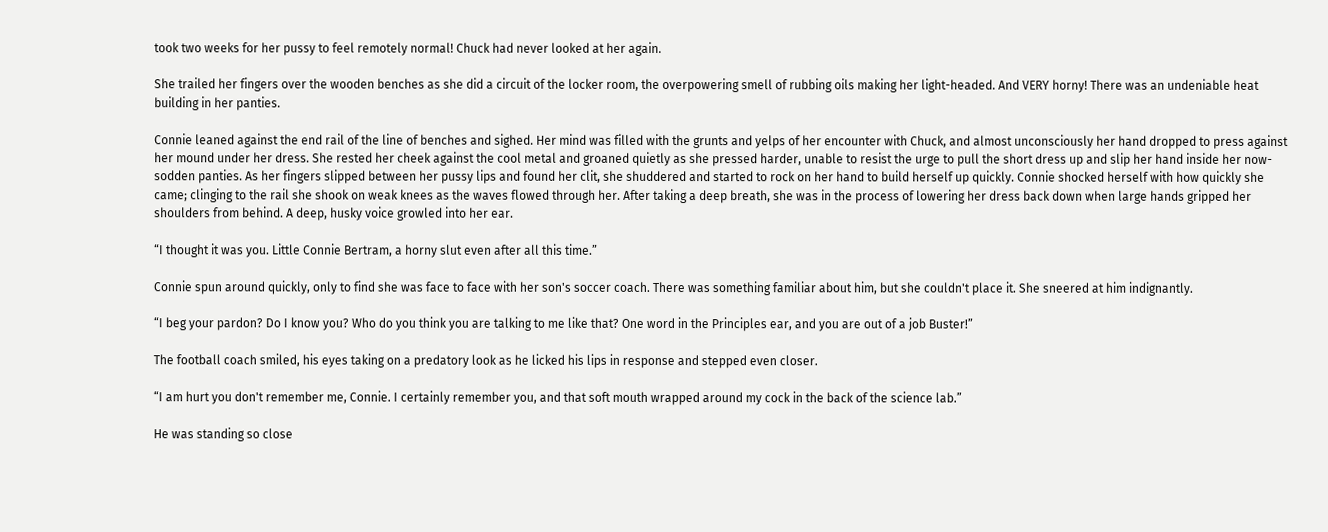took two weeks for her pussy to feel remotely normal! Chuck had never looked at her again.

She trailed her fingers over the wooden benches as she did a circuit of the locker room, the overpowering smell of rubbing oils making her light-headed. And VERY horny! There was an undeniable heat building in her panties.

Connie leaned against the end rail of the line of benches and sighed. Her mind was filled with the grunts and yelps of her encounter with Chuck, and almost unconsciously her hand dropped to press against her mound under her dress. She rested her cheek against the cool metal and groaned quietly as she pressed harder, unable to resist the urge to pull the short dress up and slip her hand inside her now-sodden panties. As her fingers slipped between her pussy lips and found her clit, she shuddered and started to rock on her hand to build herself up quickly. Connie shocked herself with how quickly she came; clinging to the rail she shook on weak knees as the waves flowed through her. After taking a deep breath, she was in the process of lowering her dress back down when large hands gripped her shoulders from behind. A deep, husky voice growled into her ear.

“I thought it was you. Little Connie Bertram, a horny slut even after all this time.”

Connie spun around quickly, only to find she was face to face with her son's soccer coach. There was something familiar about him, but she couldn't place it. She sneered at him indignantly.

“I beg your pardon? Do I know you? Who do you think you are talking to me like that? One word in the Principles ear, and you are out of a job Buster!”

The football coach smiled, his eyes taking on a predatory look as he licked his lips in response and stepped even closer.

“I am hurt you don't remember me, Connie. I certainly remember you, and that soft mouth wrapped around my cock in the back of the science lab.”

He was standing so close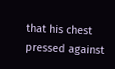that his chest pressed against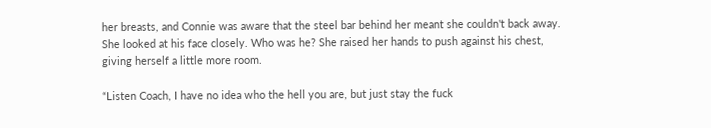her breasts, and Connie was aware that the steel bar behind her meant she couldn't back away. She looked at his face closely. Who was he? She raised her hands to push against his chest, giving herself a little more room.

“Listen Coach, I have no idea who the hell you are, but just stay the fuck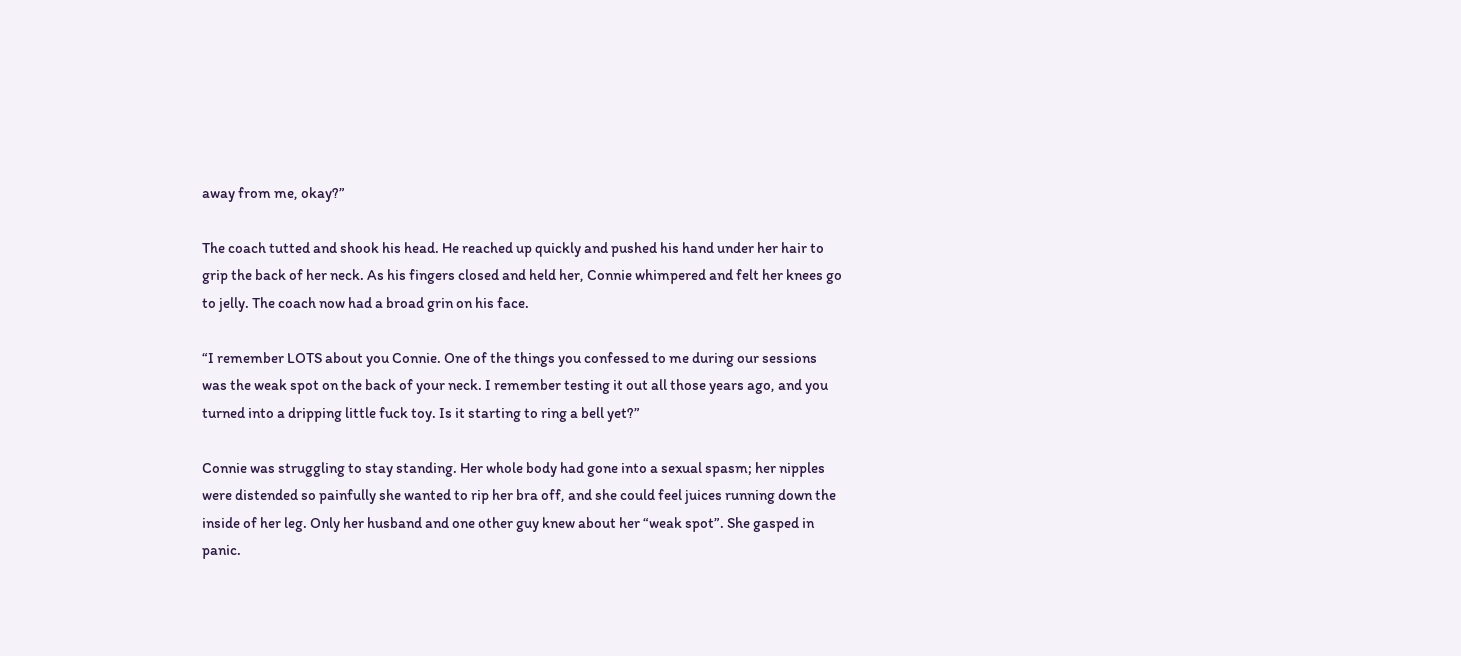away from me, okay?”

The coach tutted and shook his head. He reached up quickly and pushed his hand under her hair to grip the back of her neck. As his fingers closed and held her, Connie whimpered and felt her knees go to jelly. The coach now had a broad grin on his face.

“I remember LOTS about you Connie. One of the things you confessed to me during our sessions was the weak spot on the back of your neck. I remember testing it out all those years ago, and you turned into a dripping little fuck toy. Is it starting to ring a bell yet?”

Connie was struggling to stay standing. Her whole body had gone into a sexual spasm; her nipples were distended so painfully she wanted to rip her bra off, and she could feel juices running down the inside of her leg. Only her husband and one other guy knew about her “weak spot”. She gasped in panic.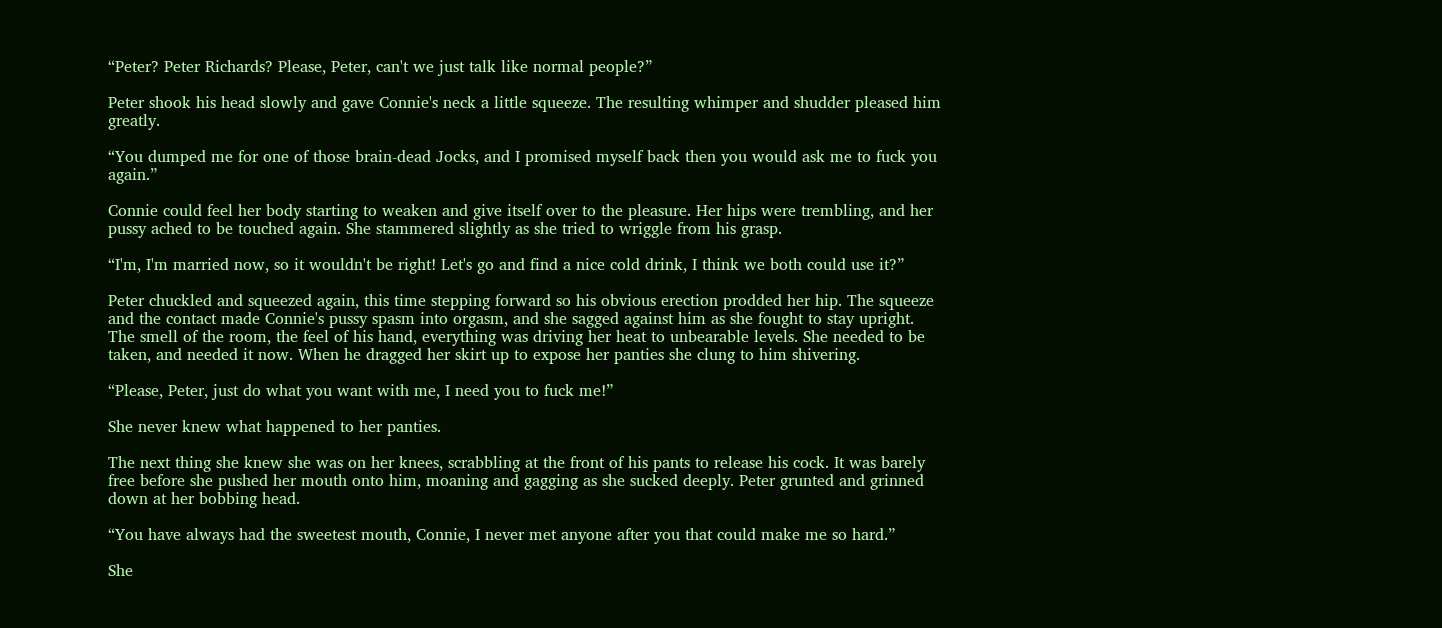“Peter? Peter Richards? Please, Peter, can't we just talk like normal people?”

Peter shook his head slowly and gave Connie's neck a little squeeze. The resulting whimper and shudder pleased him greatly.

“You dumped me for one of those brain-dead Jocks, and I promised myself back then you would ask me to fuck you again.”

Connie could feel her body starting to weaken and give itself over to the pleasure. Her hips were trembling, and her pussy ached to be touched again. She stammered slightly as she tried to wriggle from his grasp.

“I'm, I'm married now, so it wouldn't be right! Let's go and find a nice cold drink, I think we both could use it?”

Peter chuckled and squeezed again, this time stepping forward so his obvious erection prodded her hip. The squeeze and the contact made Connie's pussy spasm into orgasm, and she sagged against him as she fought to stay upright. The smell of the room, the feel of his hand, everything was driving her heat to unbearable levels. She needed to be taken, and needed it now. When he dragged her skirt up to expose her panties she clung to him shivering.

“Please, Peter, just do what you want with me, I need you to fuck me!”

She never knew what happened to her panties.

The next thing she knew she was on her knees, scrabbling at the front of his pants to release his cock. It was barely free before she pushed her mouth onto him, moaning and gagging as she sucked deeply. Peter grunted and grinned down at her bobbing head.

“You have always had the sweetest mouth, Connie, I never met anyone after you that could make me so hard.”

She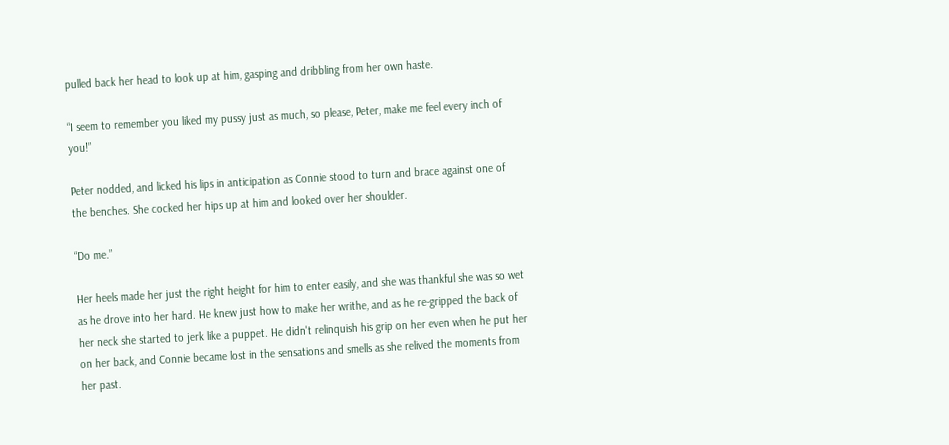pulled back her head to look up at him, gasping and dribbling from her own haste.

“I seem to remember you liked my pussy just as much, so please, Peter, make me feel every inch of you!”

Peter nodded, and licked his lips in anticipation as Connie stood to turn and brace against one of the benches. She cocked her hips up at him and looked over her shoulder.

“Do me.”

Her heels made her just the right height for him to enter easily, and she was thankful she was so wet as he drove into her hard. He knew just how to make her writhe, and as he re-gripped the back of her neck she started to jerk like a puppet. He didn't relinquish his grip on her even when he put her on her back, and Connie became lost in the sensations and smells as she relived the moments from her past.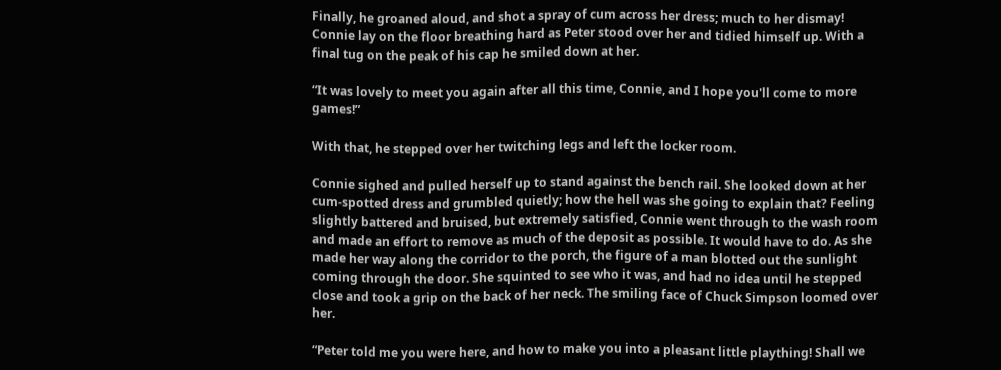Finally, he groaned aloud, and shot a spray of cum across her dress; much to her dismay!
Connie lay on the floor breathing hard as Peter stood over her and tidied himself up. With a final tug on the peak of his cap he smiled down at her.

“It was lovely to meet you again after all this time, Connie, and I hope you'll come to more games!”

With that, he stepped over her twitching legs and left the locker room.

Connie sighed and pulled herself up to stand against the bench rail. She looked down at her cum-spotted dress and grumbled quietly; how the hell was she going to explain that? Feeling slightly battered and bruised, but extremely satisfied, Connie went through to the wash room and made an effort to remove as much of the deposit as possible. It would have to do. As she made her way along the corridor to the porch, the figure of a man blotted out the sunlight coming through the door. She squinted to see who it was, and had no idea until he stepped close and took a grip on the back of her neck. The smiling face of Chuck Simpson loomed over her.

“Peter told me you were here, and how to make you into a pleasant little plaything! Shall we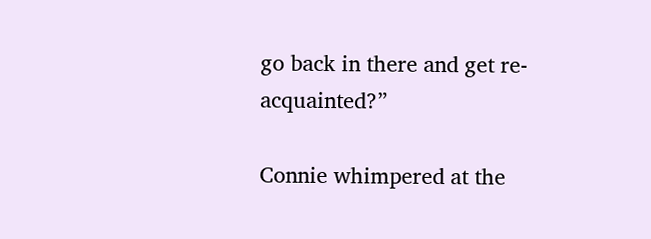go back in there and get re-acquainted?”

Connie whimpered at the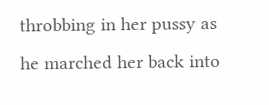throbbing in her pussy as he marched her back into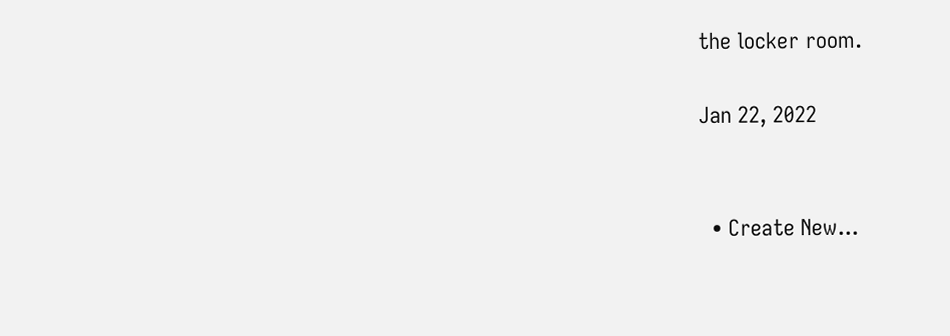the locker room.

Jan 22, 2022


  • Create New...